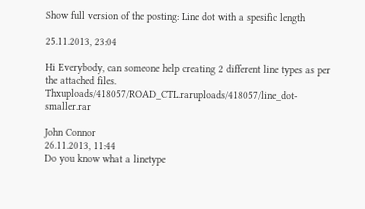Show full version of the posting: Line dot with a spesific length

25.11.2013, 23:04

Hi Everybody, can someone help creating 2 different line types as per the attached files. Thxuploads/418057/ROAD_CTL.raruploads/418057/line_dot-smaller.rar

John Connor
26.11.2013, 11:44
Do you know what a linetype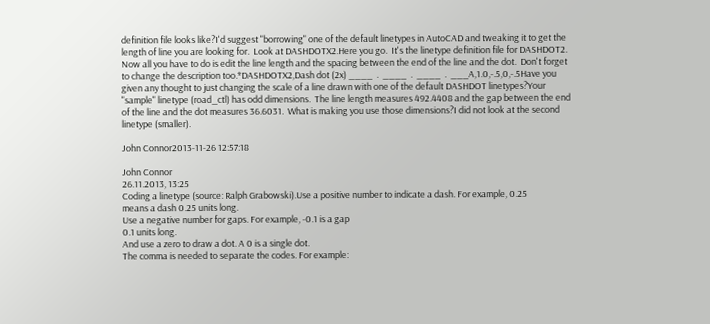definition file looks like?I'd suggest "borrowing" one of the default linetypes in AutoCAD and tweaking it to get the length of line you are looking for.  Look at DASHDOTX2.Here you go.  It's the linetype definition file for DASHDOT2.  Now all you have to do is edit the line length and the spacing between the end of the line and the dot.  Don't forget to change the description too.*DASHDOTX2,Dash dot (2x) ____  .  ____  .  ____  .  ___A,1.0,-.5,0,-.5Have you given any thought to just changing the scale of a line drawn with one of the default DASHDOT linetypes?Your "sample" linetype (road_ctl) has odd dimensions.  The line length measures 492.4408 and the gap between the end of the line and the dot measures 36.6031.  What is making you use those dimensions?I did not look at the second linetype (smaller).

John Connor2013-11-26 12:57:18

John Connor
26.11.2013, 13:25
Coding a linetype (source: Ralph Grabowski).Use a positive number to indicate a dash. For example, 0.25
means a dash 0.25 units long.
Use a negative number for gaps. For example, -0.1 is a gap
0.1 units long.
And use a zero to draw a dot. A 0 is a single dot.
The comma is needed to separate the codes. For example: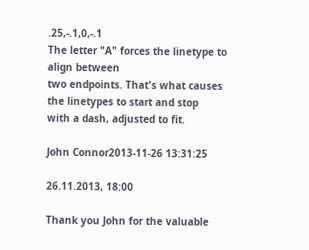.25,-.1,0,-.1
The letter "A" forces the linetype to align between
two endpoints. That's what causes the linetypes to start and stop
with a dash, adjusted to fit.

John Connor2013-11-26 13:31:25

26.11.2013, 18:00

Thank you John for the valuable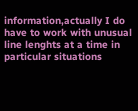information,actually I do have to work with unusual line lenghts at a time in particular situations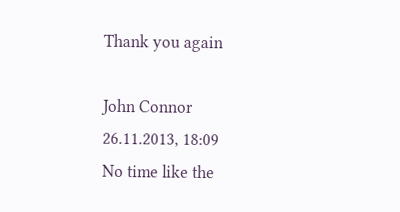Thank you again

John Connor
26.11.2013, 18:09
No time like the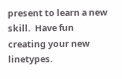present to learn a new skill.  Have fun creating your new linetypes.